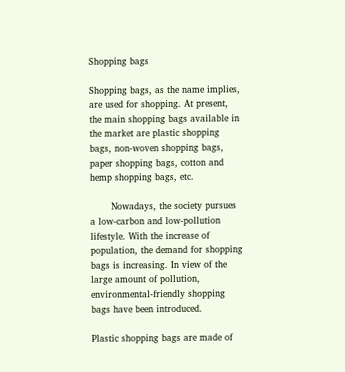Shopping bags

Shopping bags, as the name implies, are used for shopping. At present, the main shopping bags available in the market are plastic shopping bags, non-woven shopping bags, paper shopping bags, cotton and hemp shopping bags, etc.

       Nowadays, the society pursues a low-carbon and low-pollution lifestyle. With the increase of population, the demand for shopping bags is increasing. In view of the large amount of pollution, environmental-friendly shopping bags have been introduced.

Plastic shopping bags are made of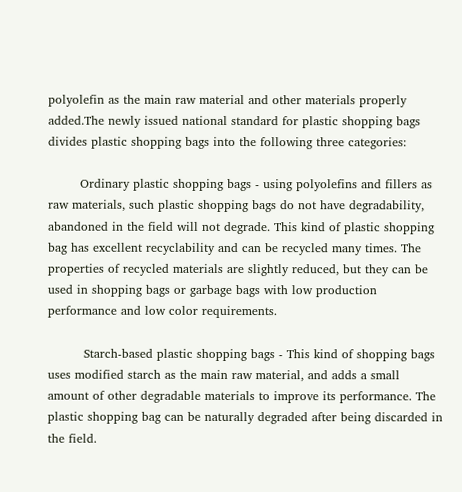polyolefin as the main raw material and other materials properly added.The newly issued national standard for plastic shopping bags divides plastic shopping bags into the following three categories:

        Ordinary plastic shopping bags - using polyolefins and fillers as raw materials, such plastic shopping bags do not have degradability, abandoned in the field will not degrade. This kind of plastic shopping bag has excellent recyclability and can be recycled many times. The properties of recycled materials are slightly reduced, but they can be used in shopping bags or garbage bags with low production performance and low color requirements.

         Starch-based plastic shopping bags - This kind of shopping bags uses modified starch as the main raw material, and adds a small amount of other degradable materials to improve its performance. The plastic shopping bag can be naturally degraded after being discarded in the field.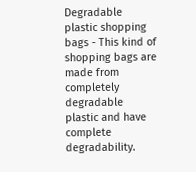Degradable plastic shopping bags - This kind of shopping bags are made from completely degradable plastic and have complete degradability.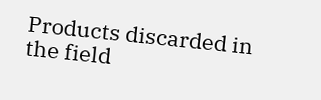Products discarded in the field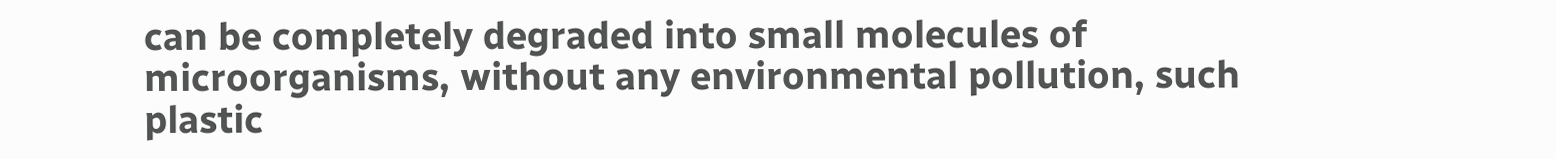can be completely degraded into small molecules of microorganisms, without any environmental pollution, such plastic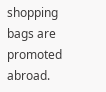shopping bags are promoted abroad.